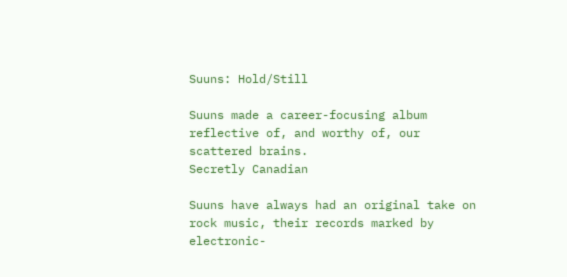Suuns: Hold/Still

Suuns made a career-focusing album reflective of, and worthy of, our scattered brains.
Secretly Canadian

Suuns have always had an original take on rock music, their records marked by electronic-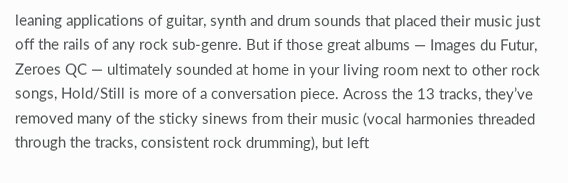leaning applications of guitar, synth and drum sounds that placed their music just off the rails of any rock sub-genre. But if those great albums — Images du Futur, Zeroes QC — ultimately sounded at home in your living room next to other rock songs, Hold/Still is more of a conversation piece. Across the 13 tracks, they’ve removed many of the sticky sinews from their music (vocal harmonies threaded through the tracks, consistent rock drumming), but left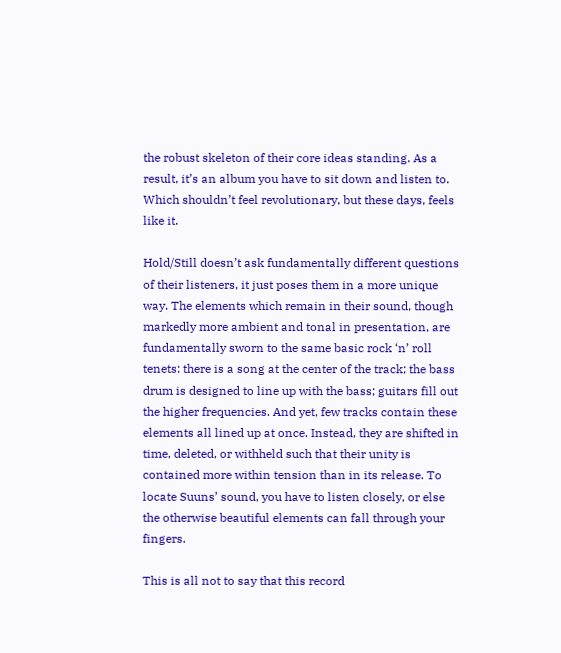the robust skeleton of their core ideas standing. As a result, it’s an album you have to sit down and listen to. Which shouldn’t feel revolutionary, but these days, feels like it.

Hold/Still doesn’t ask fundamentally different questions of their listeners, it just poses them in a more unique way. The elements which remain in their sound, though markedly more ambient and tonal in presentation, are fundamentally sworn to the same basic rock ‘n’ roll tenets: there is a song at the center of the track; the bass drum is designed to line up with the bass; guitars fill out the higher frequencies. And yet, few tracks contain these elements all lined up at once. Instead, they are shifted in time, deleted, or withheld such that their unity is contained more within tension than in its release. To locate Suuns’ sound, you have to listen closely, or else the otherwise beautiful elements can fall through your fingers.

This is all not to say that this record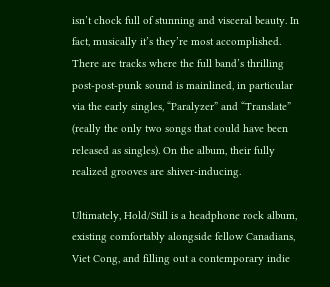isn’t chock full of stunning and visceral beauty. In fact, musically it’s they’re most accomplished. There are tracks where the full band’s thrilling post-post-punk sound is mainlined, in particular via the early singles, “Paralyzer” and “Translate” (really the only two songs that could have been released as singles). On the album, their fully realized grooves are shiver-inducing.

Ultimately, Hold/Still is a headphone rock album, existing comfortably alongside fellow Canadians, Viet Cong, and filling out a contemporary indie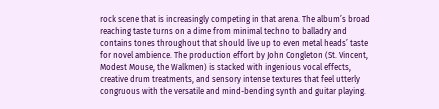rock scene that is increasingly competing in that arena. The album’s broad reaching taste turns on a dime from minimal techno to balladry and contains tones throughout that should live up to even metal heads’ taste for novel ambience. The production effort by John Congleton (St. Vincent, Modest Mouse, the Walkmen) is stacked with ingenious vocal effects, creative drum treatments, and sensory intense textures that feel utterly congruous with the versatile and mind-bending synth and guitar playing.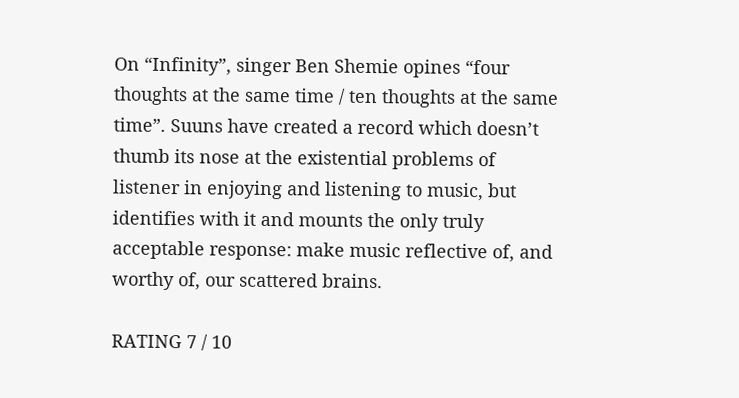On “Infinity”, singer Ben Shemie opines “four thoughts at the same time / ten thoughts at the same time”. Suuns have created a record which doesn’t thumb its nose at the existential problems of listener in enjoying and listening to music, but identifies with it and mounts the only truly acceptable response: make music reflective of, and worthy of, our scattered brains.

RATING 7 / 10